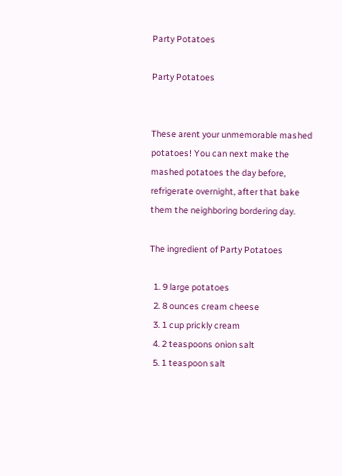Party Potatoes

Party Potatoes


These arent your unmemorable mashed potatoes! You can next make the mashed potatoes the day before, refrigerate overnight, after that bake them the neighboring bordering day.

The ingredient of Party Potatoes

  1. 9 large potatoes
  2. 8 ounces cream cheese
  3. 1 cup prickly cream
  4. 2 teaspoons onion salt
  5. 1 teaspoon salt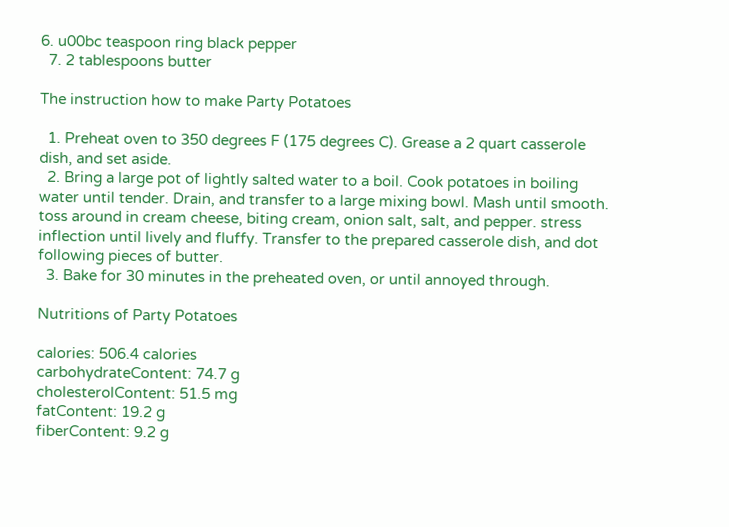6. u00bc teaspoon ring black pepper
  7. 2 tablespoons butter

The instruction how to make Party Potatoes

  1. Preheat oven to 350 degrees F (175 degrees C). Grease a 2 quart casserole dish, and set aside.
  2. Bring a large pot of lightly salted water to a boil. Cook potatoes in boiling water until tender. Drain, and transfer to a large mixing bowl. Mash until smooth. toss around in cream cheese, biting cream, onion salt, salt, and pepper. stress inflection until lively and fluffy. Transfer to the prepared casserole dish, and dot following pieces of butter.
  3. Bake for 30 minutes in the preheated oven, or until annoyed through.

Nutritions of Party Potatoes

calories: 506.4 calories
carbohydrateContent: 74.7 g
cholesterolContent: 51.5 mg
fatContent: 19.2 g
fiberContent: 9.2 g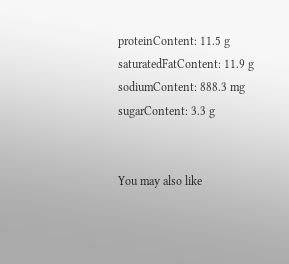proteinContent: 11.5 g
saturatedFatContent: 11.9 g
sodiumContent: 888.3 mg
sugarContent: 3.3 g


You may also like